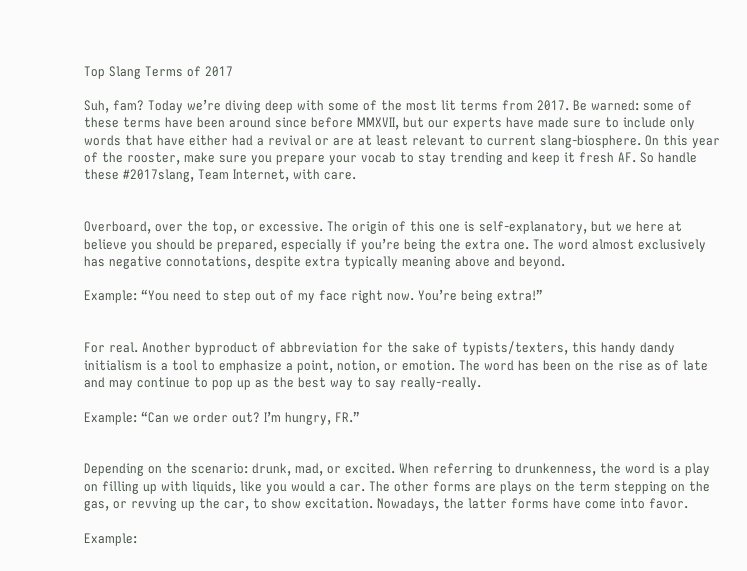Top Slang Terms of 2017

Suh, fam? Today we’re diving deep with some of the most lit terms from 2017. Be warned: some of these terms have been around since before MMXVII, but our experts have made sure to include only words that have either had a revival or are at least relevant to current slang-biosphere. On this year of the rooster, make sure you prepare your vocab to stay trending and keep it fresh AF. So handle these #2017slang, Team Internet, with care.


Overboard, over the top, or excessive. The origin of this one is self-explanatory, but we here at believe you should be prepared, especially if you’re being the extra one. The word almost exclusively has negative connotations, despite extra typically meaning above and beyond.

Example: “You need to step out of my face right now. You’re being extra!”


For real. Another byproduct of abbreviation for the sake of typists/texters, this handy dandy initialism is a tool to emphasize a point, notion, or emotion. The word has been on the rise as of late and may continue to pop up as the best way to say really-really.

Example: “Can we order out? I’m hungry, FR.”


Depending on the scenario: drunk, mad, or excited. When referring to drunkenness, the word is a play on filling up with liquids, like you would a car. The other forms are plays on the term stepping on the gas, or revving up the car, to show excitation. Nowadays, the latter forms have come into favor.

Example: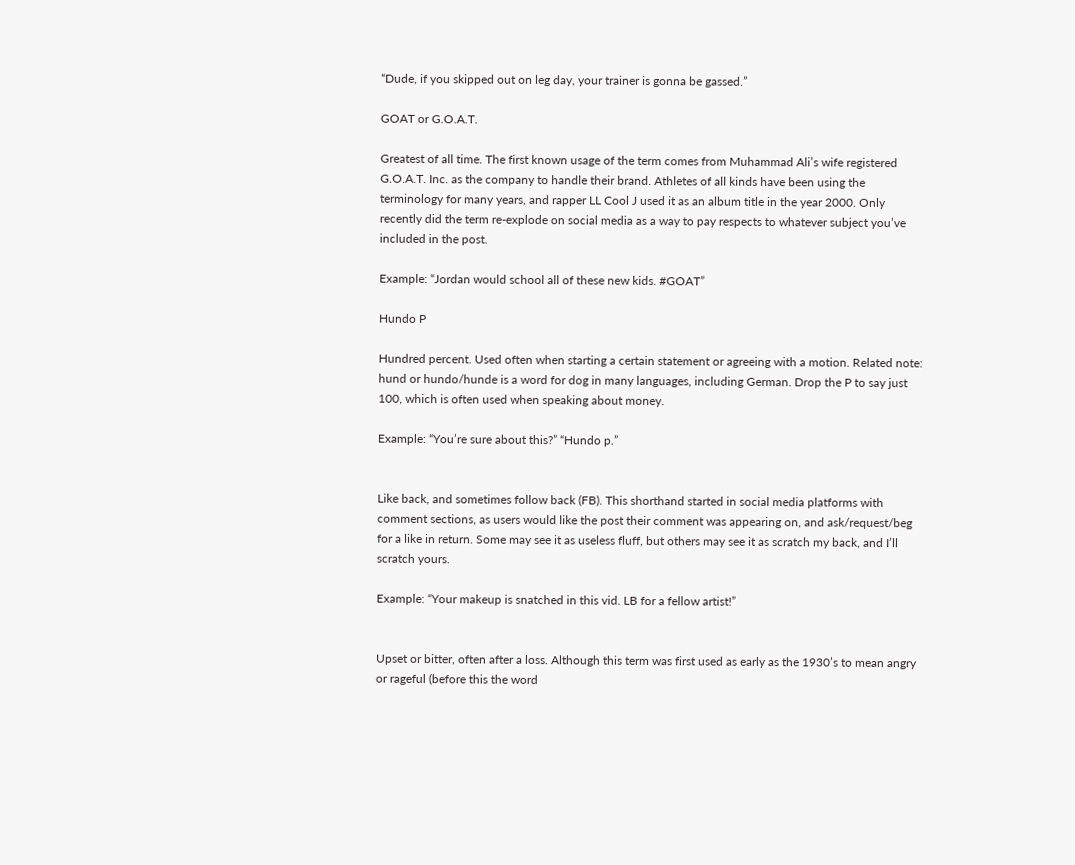“Dude, if you skipped out on leg day, your trainer is gonna be gassed.”

GOAT or G.O.A.T.

Greatest of all time. The first known usage of the term comes from Muhammad Ali’s wife registered G.O.A.T. Inc. as the company to handle their brand. Athletes of all kinds have been using the terminology for many years, and rapper LL Cool J used it as an album title in the year 2000. Only recently did the term re-explode on social media as a way to pay respects to whatever subject you’ve included in the post.

Example: “Jordan would school all of these new kids. #GOAT”

Hundo P

Hundred percent. Used often when starting a certain statement or agreeing with a motion. Related note: hund or hundo/hunde is a word for dog in many languages, including German. Drop the P to say just 100, which is often used when speaking about money.

Example: “You’re sure about this?” “Hundo p.”


Like back, and sometimes follow back (FB). This shorthand started in social media platforms with comment sections, as users would like the post their comment was appearing on, and ask/request/beg for a like in return. Some may see it as useless fluff, but others may see it as scratch my back, and I’ll scratch yours.

Example: “Your makeup is snatched in this vid. LB for a fellow artist!”


Upset or bitter, often after a loss. Although this term was first used as early as the 1930’s to mean angry or rageful (before this the word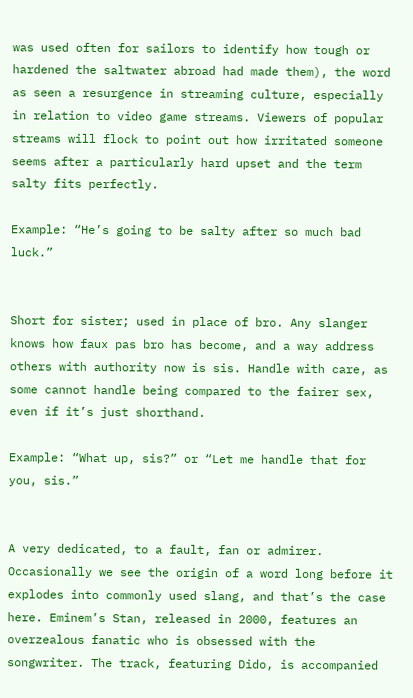was used often for sailors to identify how tough or hardened the saltwater abroad had made them), the word as seen a resurgence in streaming culture, especially in relation to video game streams. Viewers of popular streams will flock to point out how irritated someone seems after a particularly hard upset and the term salty fits perfectly.

Example: “He’s going to be salty after so much bad luck.”


Short for sister; used in place of bro. Any slanger knows how faux pas bro has become, and a way address others with authority now is sis. Handle with care, as some cannot handle being compared to the fairer sex, even if it’s just shorthand.

Example: “What up, sis?” or “Let me handle that for you, sis.”


A very dedicated, to a fault, fan or admirer. Occasionally we see the origin of a word long before it explodes into commonly used slang, and that’s the case here. Eminem’s Stan, released in 2000, features an overzealous fanatic who is obsessed with the songwriter. The track, featuring Dido, is accompanied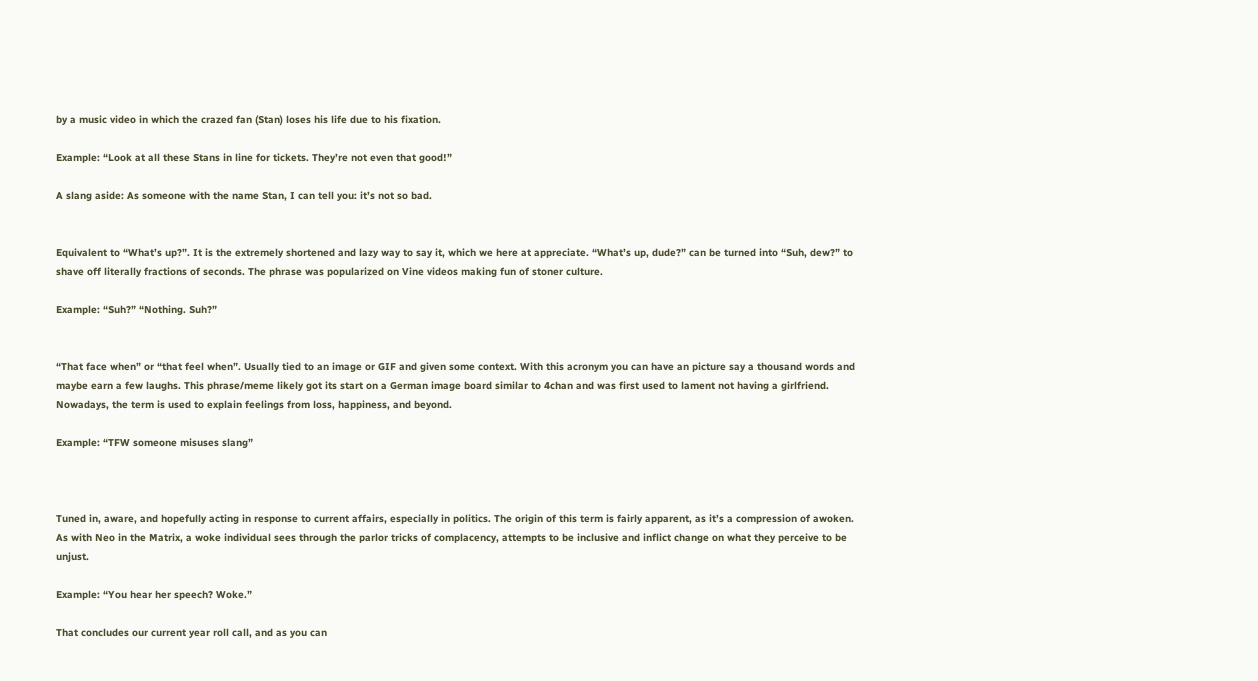by a music video in which the crazed fan (Stan) loses his life due to his fixation.

Example: “Look at all these Stans in line for tickets. They’re not even that good!”

A slang aside: As someone with the name Stan, I can tell you: it’s not so bad.


Equivalent to “What’s up?”. It is the extremely shortened and lazy way to say it, which we here at appreciate. “What’s up, dude?” can be turned into “Suh, dew?” to shave off literally fractions of seconds. The phrase was popularized on Vine videos making fun of stoner culture.

Example: “Suh?” “Nothing. Suh?”


“That face when” or “that feel when”. Usually tied to an image or GIF and given some context. With this acronym you can have an picture say a thousand words and maybe earn a few laughs. This phrase/meme likely got its start on a German image board similar to 4chan and was first used to lament not having a girlfriend. Nowadays, the term is used to explain feelings from loss, happiness, and beyond.

Example: “TFW someone misuses slang”



Tuned in, aware, and hopefully acting in response to current affairs, especially in politics. The origin of this term is fairly apparent, as it’s a compression of awoken. As with Neo in the Matrix, a woke individual sees through the parlor tricks of complacency, attempts to be inclusive and inflict change on what they perceive to be unjust.

Example: “You hear her speech? Woke.”

That concludes our current year roll call, and as you can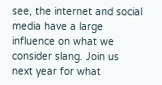see, the internet and social media have a large influence on what we consider slang. Join us next year for what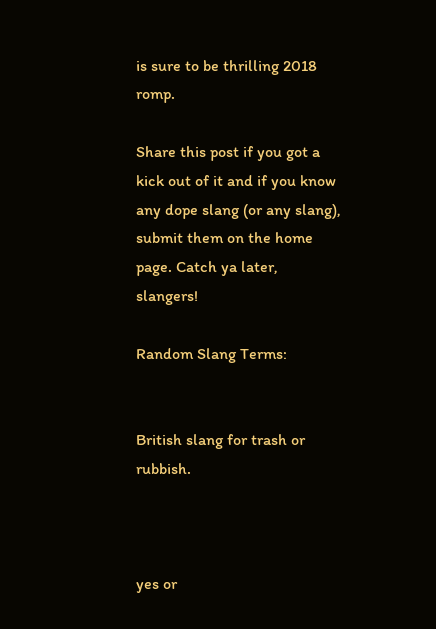is sure to be thrilling 2018 romp.

Share this post if you got a kick out of it and if you know any dope slang (or any slang), submit them on the home page. Catch ya later, slangers!

Random Slang Terms:


British slang for trash or rubbish.



yes or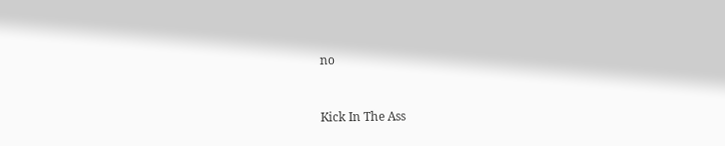no



Kick In The Ass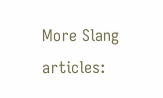More Slang articles: